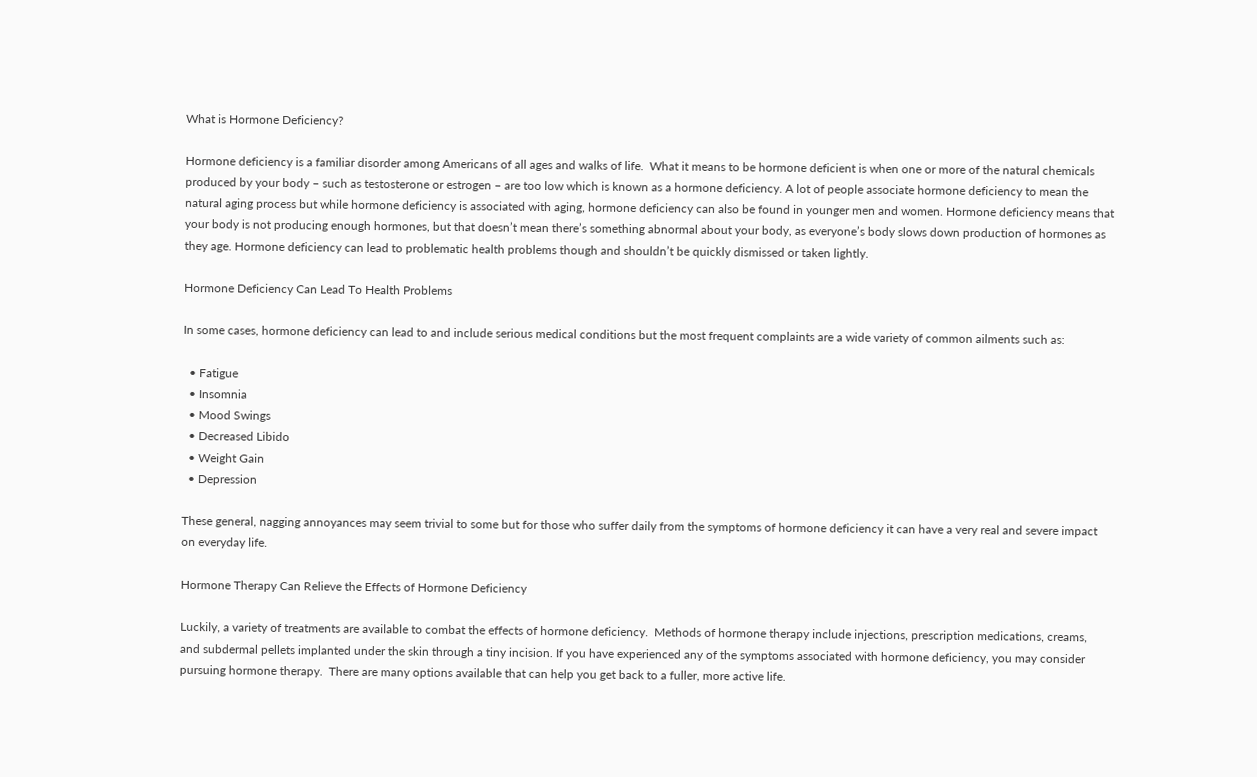What is Hormone Deficiency?

Hormone deficiency is a familiar disorder among Americans of all ages and walks of life.  What it means to be hormone deficient is when one or more of the natural chemicals produced by your body – such as testosterone or estrogen – are too low which is known as a hormone deficiency. A lot of people associate hormone deficiency to mean the natural aging process but while hormone deficiency is associated with aging, hormone deficiency can also be found in younger men and women. Hormone deficiency means that your body is not producing enough hormones, but that doesn’t mean there’s something abnormal about your body, as everyone’s body slows down production of hormones as they age. Hormone deficiency can lead to problematic health problems though and shouldn’t be quickly dismissed or taken lightly.

Hormone Deficiency Can Lead To Health Problems

In some cases, hormone deficiency can lead to and include serious medical conditions but the most frequent complaints are a wide variety of common ailments such as:

  • Fatigue
  • Insomnia
  • Mood Swings
  • Decreased Libido
  • Weight Gain
  • Depression

These general, nagging annoyances may seem trivial to some but for those who suffer daily from the symptoms of hormone deficiency it can have a very real and severe impact on everyday life.

Hormone Therapy Can Relieve the Effects of Hormone Deficiency

Luckily, a variety of treatments are available to combat the effects of hormone deficiency.  Methods of hormone therapy include injections, prescription medications, creams, and subdermal pellets implanted under the skin through a tiny incision. If you have experienced any of the symptoms associated with hormone deficiency, you may consider pursuing hormone therapy.  There are many options available that can help you get back to a fuller, more active life.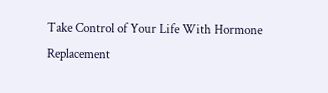Take Control of Your Life With Hormone Replacement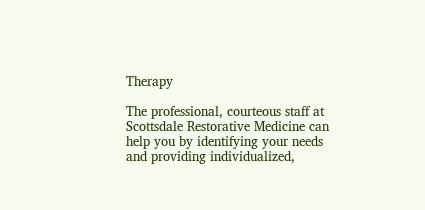Therapy

The professional, courteous staff at Scottsdale Restorative Medicine can help you by identifying your needs and providing individualized,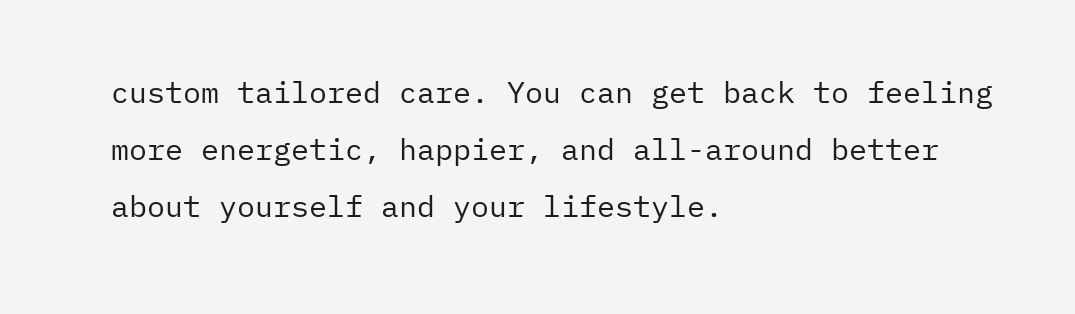custom tailored care. You can get back to feeling more energetic, happier, and all-around better about yourself and your lifestyle.